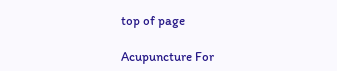top of page

Acupuncture For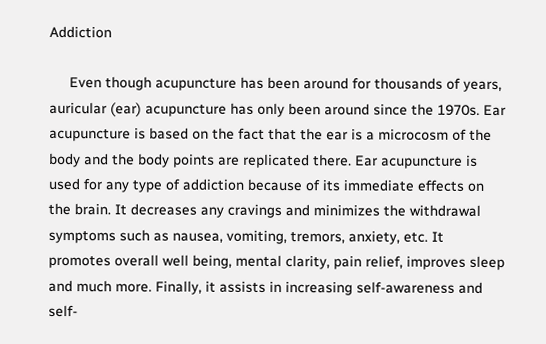Addiction

     Even though acupuncture has been around for thousands of years, auricular (ear) acupuncture has only been around since the 1970s. Ear acupuncture is based on the fact that the ear is a microcosm of the body and the body points are replicated there. Ear acupuncture is used for any type of addiction because of its immediate effects on the brain. It decreases any cravings and minimizes the withdrawal symptoms such as nausea, vomiting, tremors, anxiety, etc. It promotes overall well being, mental clarity, pain relief, improves sleep and much more. Finally, it assists in increasing self-awareness and self-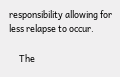responsibility allowing for less relapse to occur.

     The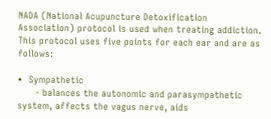NADA (National Acupuncture Detoxification Association) protocol is used when treating addiction. This protocol uses five points for each ear and are as follows:

•  Sympathetic
      - balances the autonomic and parasympathetic system, affects the vagus nerve, aids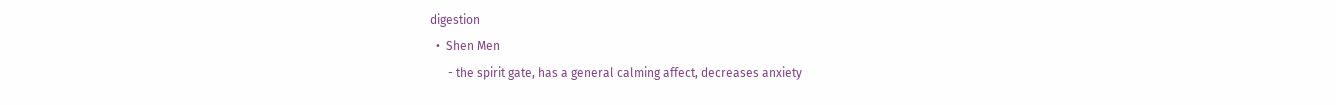digestion
  •  Shen Men
      - the spirit gate, has a general calming affect, decreases anxiety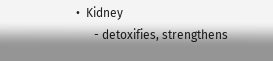•  Kidney
      - detoxifies, strengthens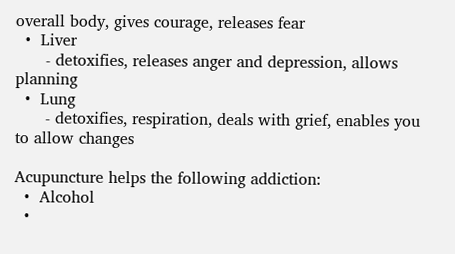overall body, gives courage, releases fear
  •  Liver
      - detoxifies, releases anger and depression, allows planning
  •  Lung
      - detoxifies, respiration, deals with grief, enables you to allow changes

Acupuncture helps the following addiction:
  •  Alcohol
  •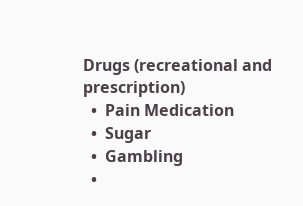Drugs (recreational and prescription)
  •  Pain Medication
  •  Sugar
  •  Gambling
  •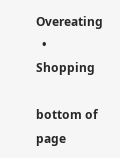Overeating
  •  Shopping

bottom of page